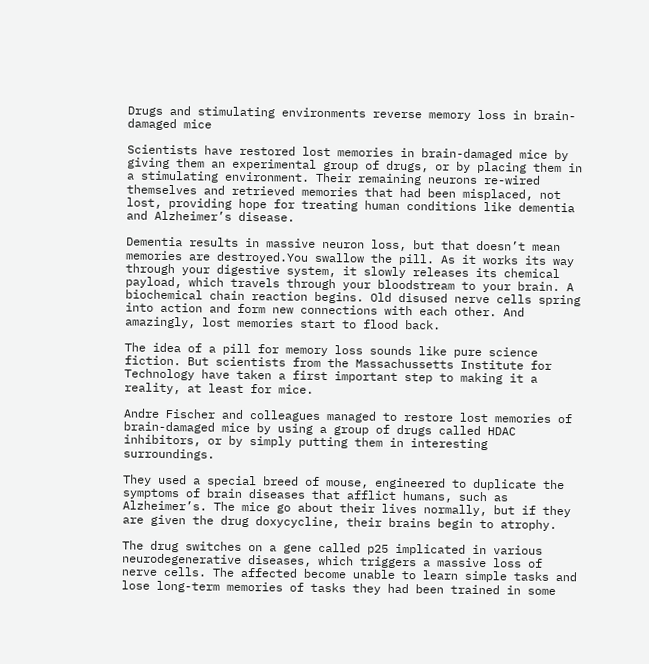Drugs and stimulating environments reverse memory loss in brain-damaged mice

Scientists have restored lost memories in brain-damaged mice by giving them an experimental group of drugs, or by placing them in a stimulating environment. Their remaining neurons re-wired themselves and retrieved memories that had been misplaced, not lost, providing hope for treating human conditions like dementia and Alzheimer’s disease.

Dementia results in massive neuron loss, but that doesn’t mean memories are destroyed.You swallow the pill. As it works its way through your digestive system, it slowly releases its chemical payload, which travels through your bloodstream to your brain. A biochemical chain reaction begins. Old disused nerve cells spring into action and form new connections with each other. And amazingly, lost memories start to flood back.

The idea of a pill for memory loss sounds like pure science fiction. But scientists from the Massachussetts Institute for Technology have taken a first important step to making it a reality, at least for mice.

Andre Fischer and colleagues managed to restore lost memories of brain-damaged mice by using a group of drugs called HDAC inhibitors, or by simply putting them in interesting surroundings.

They used a special breed of mouse, engineered to duplicate the symptoms of brain diseases that afflict humans, such as Alzheimer’s. The mice go about their lives normally, but if they are given the drug doxycycline, their brains begin to atrophy.

The drug switches on a gene called p25 implicated in various neurodegenerative diseases, which triggers a massive loss of nerve cells. The affected become unable to learn simple tasks and lose long-term memories of tasks they had been trained in some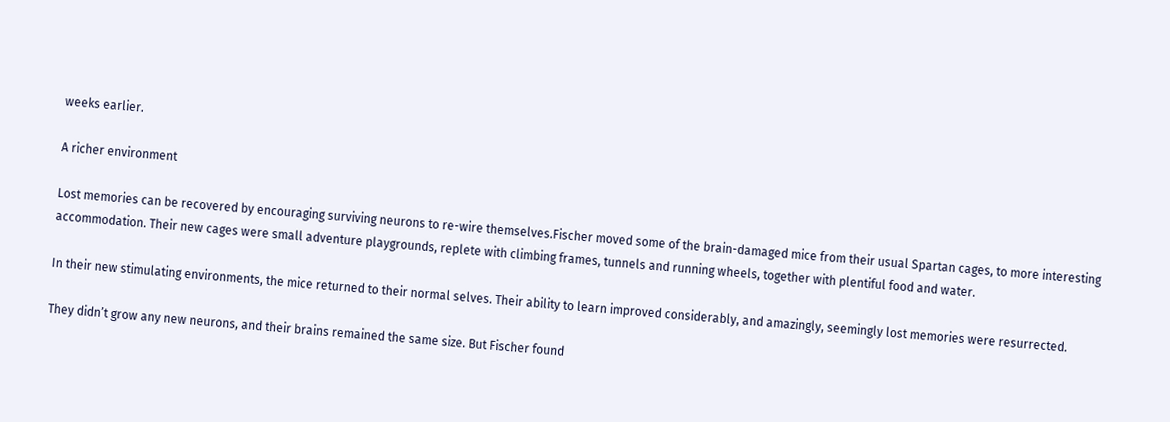weeks earlier.

A richer environment

Lost memories can be recovered by encouraging surviving neurons to re-wire themselves.Fischer moved some of the brain-damaged mice from their usual Spartan cages, to more interesting accommodation. Their new cages were small adventure playgrounds, replete with climbing frames, tunnels and running wheels, together with plentiful food and water.

In their new stimulating environments, the mice returned to their normal selves. Their ability to learn improved considerably, and amazingly, seemingly lost memories were resurrected.

They didn’t grow any new neurons, and their brains remained the same size. But Fischer found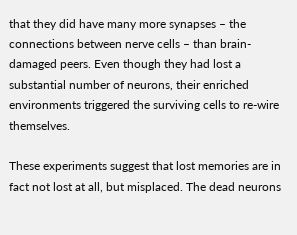that they did have many more synapses – the connections between nerve cells – than brain-damaged peers. Even though they had lost a substantial number of neurons, their enriched environments triggered the surviving cells to re-wire themselves.

These experiments suggest that lost memories are in fact not lost at all, but misplaced. The dead neurons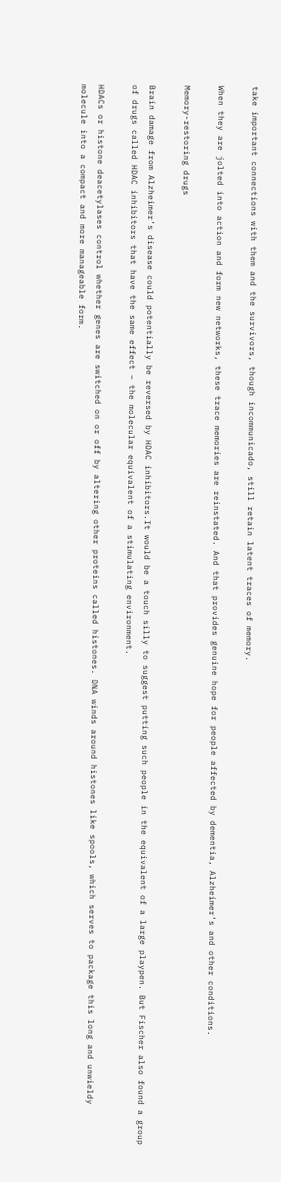take important connections with them and the survivors, though incommunicado, still retain latent traces of memory.

When they are jolted into action and form new networks, these trace memories are reinstated. And that provides genuine hope for people affected by dementia, Alzheimer’s and other conditions.

Memory-restoring drugs

Brain damage from Alzheimer’s disease could potentially be reversed by HDAC inhibitors.It would be a touch silly to suggest putting such people in the equivalent of a large playpen. But Fischer also found a group of drugs called HDAC inhibitors that have the same effect – the molecular equivalent of a stimulating environment.

HDACs or histone deacetylases control whether genes are switched on or off by altering other proteins called histones. DNA winds around histones like spools, which serves to package this long and unwieldy molecule into a compact and more manageable form.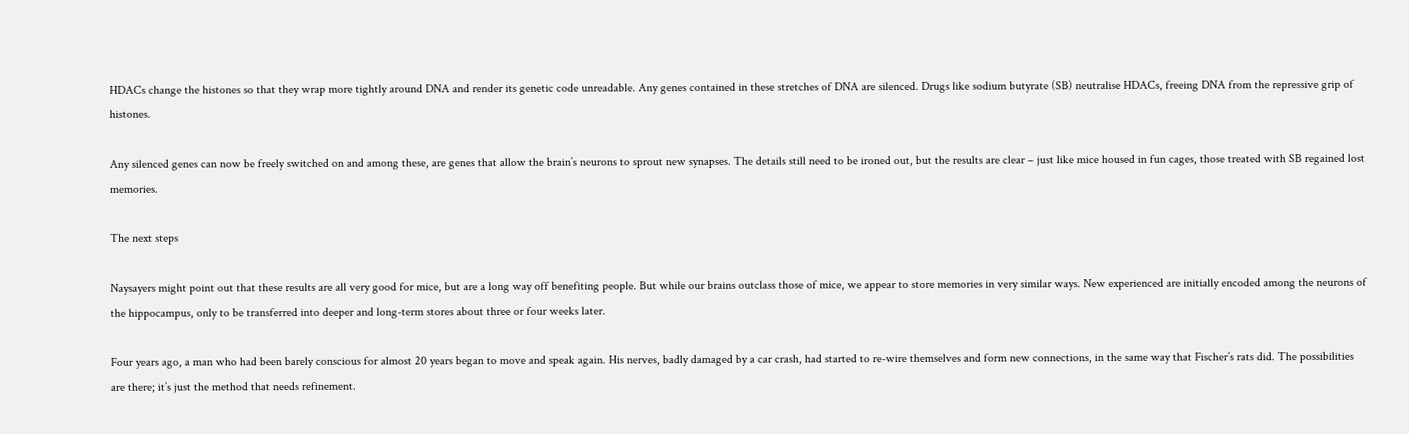HDACs change the histones so that they wrap more tightly around DNA and render its genetic code unreadable. Any genes contained in these stretches of DNA are silenced. Drugs like sodium butyrate (SB) neutralise HDACs, freeing DNA from the repressive grip of histones.

Any silenced genes can now be freely switched on and among these, are genes that allow the brain’s neurons to sprout new synapses. The details still need to be ironed out, but the results are clear – just like mice housed in fun cages, those treated with SB regained lost memories.

The next steps

Naysayers might point out that these results are all very good for mice, but are a long way off benefiting people. But while our brains outclass those of mice, we appear to store memories in very similar ways. New experienced are initially encoded among the neurons of the hippocampus, only to be transferred into deeper and long-term stores about three or four weeks later.

Four years ago, a man who had been barely conscious for almost 20 years began to move and speak again. His nerves, badly damaged by a car crash, had started to re-wire themselves and form new connections, in the same way that Fischer’s rats did. The possibilities are there; it’s just the method that needs refinement.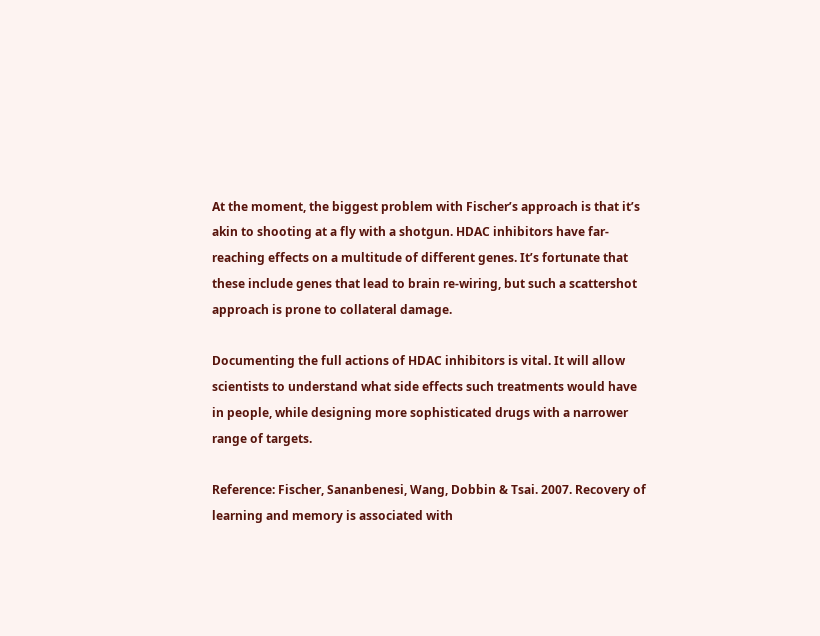At the moment, the biggest problem with Fischer’s approach is that it’s akin to shooting at a fly with a shotgun. HDAC inhibitors have far-reaching effects on a multitude of different genes. It’s fortunate that these include genes that lead to brain re-wiring, but such a scattershot approach is prone to collateral damage.

Documenting the full actions of HDAC inhibitors is vital. It will allow scientists to understand what side effects such treatments would have in people, while designing more sophisticated drugs with a narrower range of targets.

Reference: Fischer, Sananbenesi, Wang, Dobbin & Tsai. 2007. Recovery of learning and memory is associated with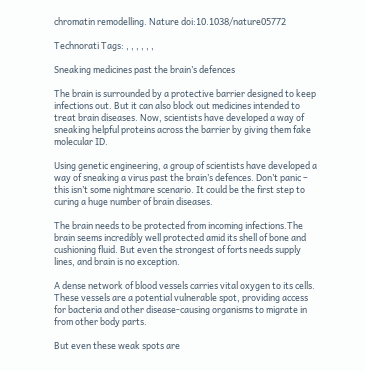chromatin remodelling. Nature doi:10.1038/nature05772

Technorati Tags: , , , , , ,

Sneaking medicines past the brain’s defences

The brain is surrounded by a protective barrier designed to keep infections out. But it can also block out medicines intended to treat brain diseases. Now, scientists have developed a way of sneaking helpful proteins across the barrier by giving them fake molecular ID.

Using genetic engineering, a group of scientists have developed a way of sneaking a virus past the brain’s defences. Don’t panic – this isn’t some nightmare scenario. It could be the first step to curing a huge number of brain diseases.

The brain needs to be protected from incoming infections.The brain seems incredibly well protected amid its shell of bone and cushioning fluid. But even the strongest of forts needs supply lines, and brain is no exception.

A dense network of blood vessels carries vital oxygen to its cells. These vessels are a potential vulnerable spot, providing access for bacteria and other disease-causing organisms to migrate in from other body parts.

But even these weak spots are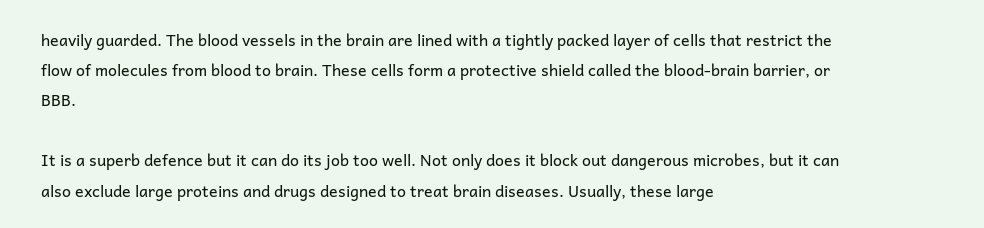heavily guarded. The blood vessels in the brain are lined with a tightly packed layer of cells that restrict the flow of molecules from blood to brain. These cells form a protective shield called the blood-brain barrier, or BBB.

It is a superb defence but it can do its job too well. Not only does it block out dangerous microbes, but it can also exclude large proteins and drugs designed to treat brain diseases. Usually, these large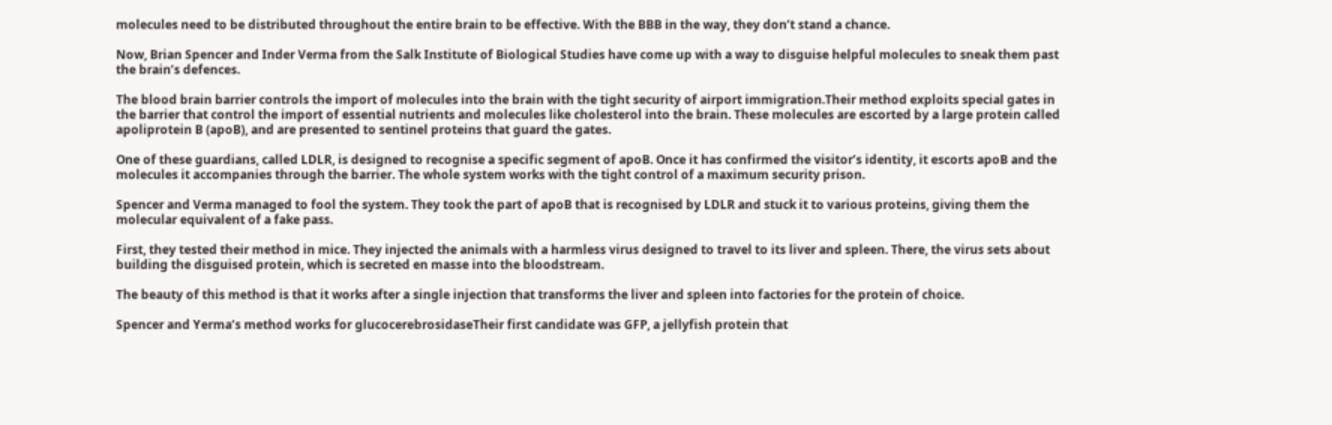molecules need to be distributed throughout the entire brain to be effective. With the BBB in the way, they don’t stand a chance.

Now, Brian Spencer and Inder Verma from the Salk Institute of Biological Studies have come up with a way to disguise helpful molecules to sneak them past the brain’s defences.

The blood brain barrier controls the import of molecules into the brain with the tight security of airport immigration.Their method exploits special gates in the barrier that control the import of essential nutrients and molecules like cholesterol into the brain. These molecules are escorted by a large protein called apoliprotein B (apoB), and are presented to sentinel proteins that guard the gates.

One of these guardians, called LDLR, is designed to recognise a specific segment of apoB. Once it has confirmed the visitor’s identity, it escorts apoB and the molecules it accompanies through the barrier. The whole system works with the tight control of a maximum security prison.

Spencer and Verma managed to fool the system. They took the part of apoB that is recognised by LDLR and stuck it to various proteins, giving them the molecular equivalent of a fake pass.

First, they tested their method in mice. They injected the animals with a harmless virus designed to travel to its liver and spleen. There, the virus sets about building the disguised protein, which is secreted en masse into the bloodstream.

The beauty of this method is that it works after a single injection that transforms the liver and spleen into factories for the protein of choice.

Spencer and Yerma’s method works for glucocerebrosidaseTheir first candidate was GFP, a jellyfish protein that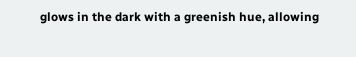glows in the dark with a greenish hue, allowing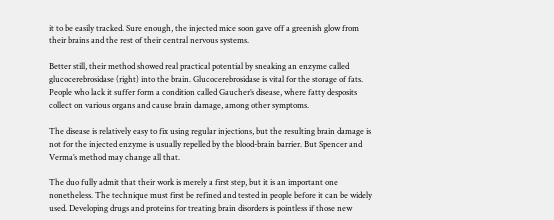it to be easily tracked. Sure enough, the injected mice soon gave off a greenish glow from their brains and the rest of their central nervous systems.

Better still, their method showed real practical potential by sneaking an enzyme called glucocerebrosidase (right) into the brain. Glucocerebrosidase is vital for the storage of fats. People who lack it suffer form a condition called Gaucher’s disease, where fatty desposits collect on various organs and cause brain damage, among other symptoms.

The disease is relatively easy to fix using regular injections, but the resulting brain damage is not for the injected enzyme is usually repelled by the blood-brain barrier. But Spencer and Verma’s method may change all that.

The duo fully admit that their work is merely a first step, but it is an important one nonetheless. The technique must first be refined and tested in people before it can be widely used. Developing drugs and proteins for treating brain disorders is pointless if those new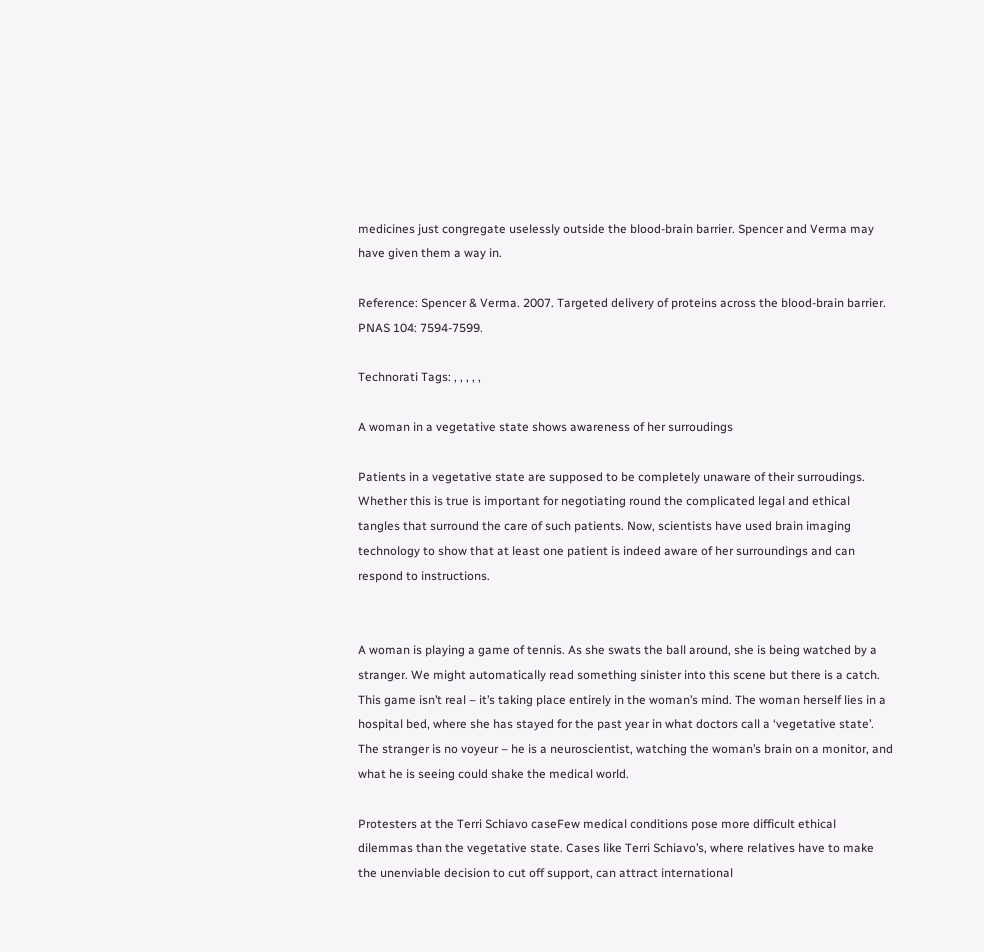medicines just congregate uselessly outside the blood-brain barrier. Spencer and Verma may have given them a way in.

Reference: Spencer & Verma. 2007. Targeted delivery of proteins across the blood-brain barrier. PNAS 104: 7594-7599.

Technorati Tags: , , , , ,

A woman in a vegetative state shows awareness of her surroudings

Patients in a vegetative state are supposed to be completely unaware of their surroudings. Whether this is true is important for negotiating round the complicated legal and ethical tangles that surround the care of such patients. Now, scientists have used brain imaging technology to show that at least one patient is indeed aware of her surroundings and can respond to instructions.


A woman is playing a game of tennis. As she swats the ball around, she is being watched by a stranger. We might automatically read something sinister into this scene but there is a catch. This game isn’t real – it’s taking place entirely in the woman’s mind. The woman herself lies in a hospital bed, where she has stayed for the past year in what doctors call a ‘vegetative state’. The stranger is no voyeur – he is a neuroscientist, watching the woman’s brain on a monitor, and what he is seeing could shake the medical world.

Protesters at the Terri Schiavo caseFew medical conditions pose more difficult ethical dilemmas than the vegetative state. Cases like Terri Schiavo’s, where relatives have to make the unenviable decision to cut off support, can attract international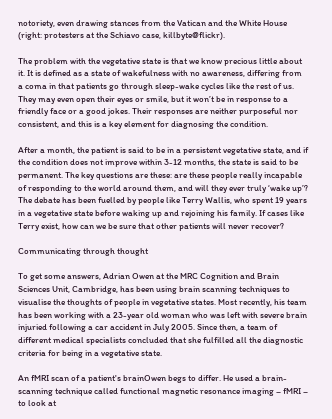notoriety, even drawing stances from the Vatican and the White House (right: protesters at the Schiavo case, killbyte@flickr).

The problem with the vegetative state is that we know precious little about it. It is defined as a state of wakefulness with no awareness, differing from a coma in that patients go through sleep-wake cycles like the rest of us. They may even open their eyes or smile, but it won’t be in response to a friendly face or a good jokes. Their responses are neither purposeful nor consistent, and this is a key element for diagnosing the condition.

After a month, the patient is said to be in a persistent vegetative state, and if the condition does not improve within 3-12 months, the state is said to be permanent. The key questions are these: are these people really incapable of responding to the world around them, and will they ever truly ‘wake up’? The debate has been fuelled by people like Terry Wallis, who spent 19 years in a vegetative state before waking up and rejoining his family. If cases like Terry exist, how can we be sure that other patients will never recover?

Communicating through thought

To get some answers, Adrian Owen at the MRC Cognition and Brain Sciences Unit, Cambridge, has been using brain scanning techniques to visualise the thoughts of people in vegetative states. Most recently, his team has been working with a 23-year old woman who was left with severe brain injuried following a car accident in July 2005. Since then, a team of different medical specialists concluded that she fulfilled all the diagnostic criteria for being in a vegetative state.

An fMRI scan of a patient's brainOwen begs to differ. He used a brain-scanning technique called functional magnetic resonance imaging – fMRI – to look at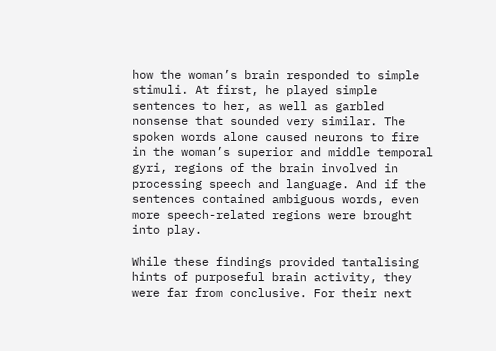how the woman’s brain responded to simple stimuli. At first, he played simple sentences to her, as well as garbled nonsense that sounded very similar. The spoken words alone caused neurons to fire in the woman’s superior and middle temporal gyri, regions of the brain involved in processing speech and language. And if the sentences contained ambiguous words, even more speech-related regions were brought into play.

While these findings provided tantalising hints of purposeful brain activity, they were far from conclusive. For their next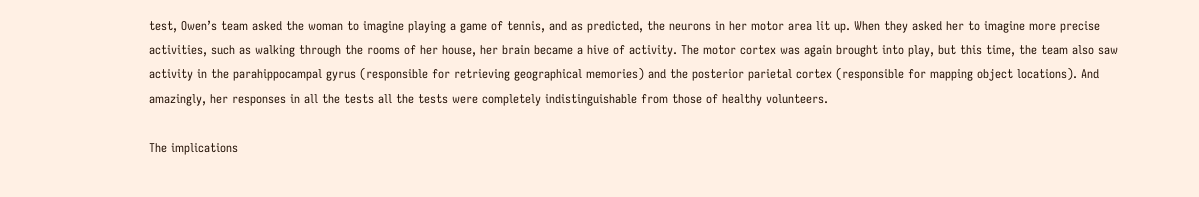test, Owen’s team asked the woman to imagine playing a game of tennis, and as predicted, the neurons in her motor area lit up. When they asked her to imagine more precise activities, such as walking through the rooms of her house, her brain became a hive of activity. The motor cortex was again brought into play, but this time, the team also saw activity in the parahippocampal gyrus (responsible for retrieving geographical memories) and the posterior parietal cortex (responsible for mapping object locations). And amazingly, her responses in all the tests all the tests were completely indistinguishable from those of healthy volunteers.

The implications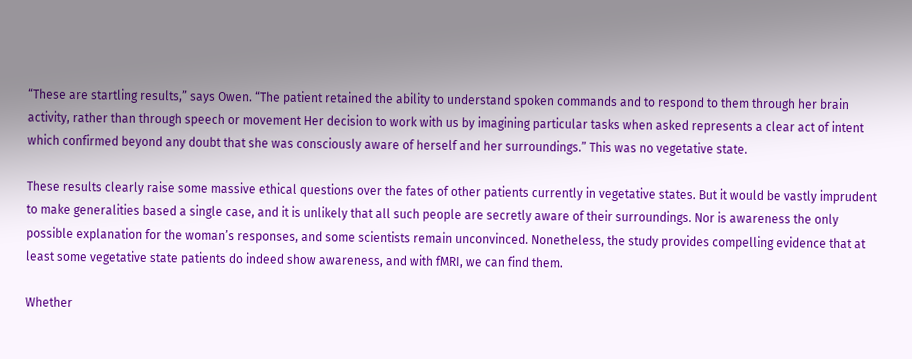“These are startling results,” says Owen. “The patient retained the ability to understand spoken commands and to respond to them through her brain activity, rather than through speech or movement Her decision to work with us by imagining particular tasks when asked represents a clear act of intent which confirmed beyond any doubt that she was consciously aware of herself and her surroundings.” This was no vegetative state.

These results clearly raise some massive ethical questions over the fates of other patients currently in vegetative states. But it would be vastly imprudent to make generalities based a single case, and it is unlikely that all such people are secretly aware of their surroundings. Nor is awareness the only possible explanation for the woman’s responses, and some scientists remain unconvinced. Nonetheless, the study provides compelling evidence that at least some vegetative state patients do indeed show awareness, and with fMRI, we can find them.

Whether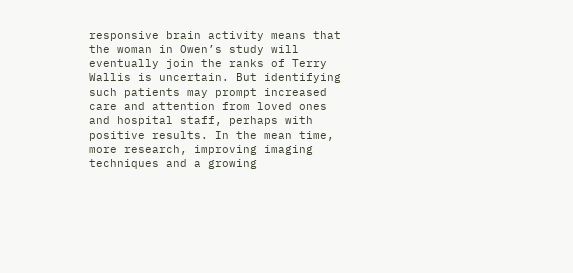responsive brain activity means that the woman in Owen’s study will eventually join the ranks of Terry Wallis is uncertain. But identifying such patients may prompt increased care and attention from loved ones and hospital staff, perhaps with positive results. In the mean time, more research, improving imaging techniques and a growing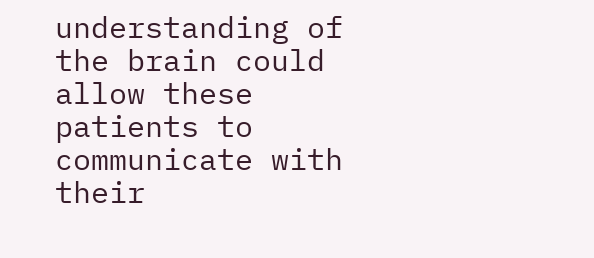understanding of the brain could allow these patients to communicate with their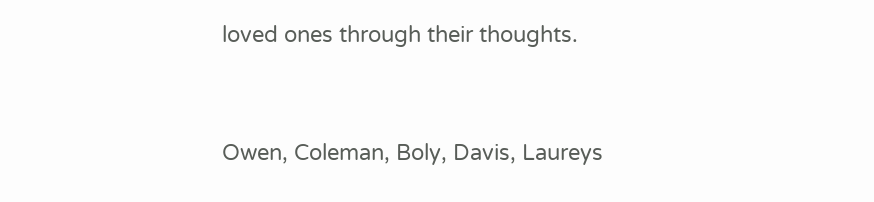loved ones through their thoughts.


Owen, Coleman, Boly, Davis, Laureys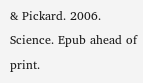& Pickard. 2006. Science. Epub ahead of print.